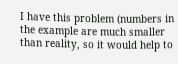I have this problem (numbers in the example are much smaller than reality, so it would help to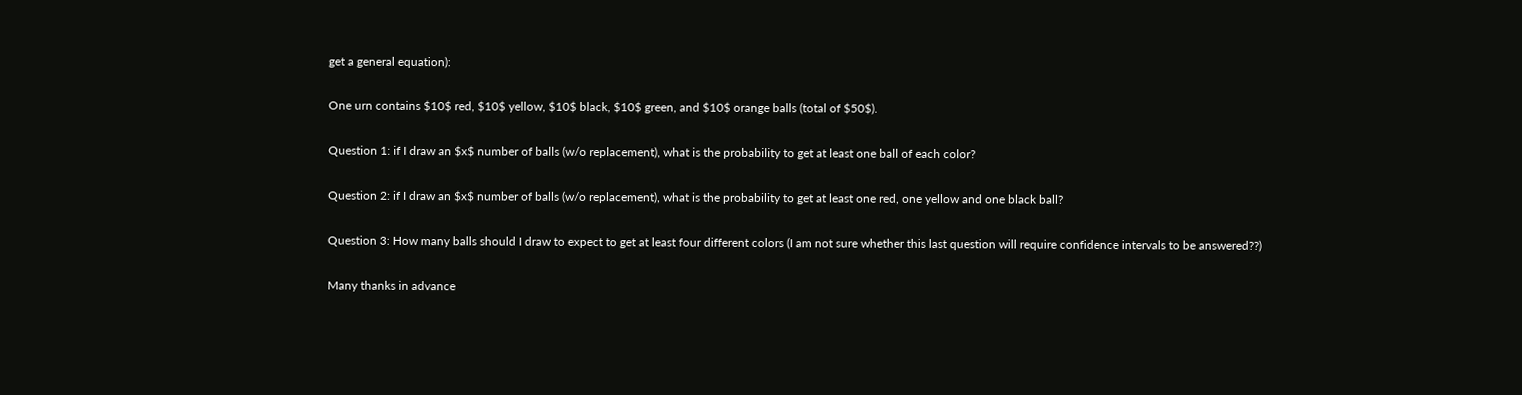get a general equation):

One urn contains $10$ red, $10$ yellow, $10$ black, $10$ green, and $10$ orange balls (total of $50$).

Question 1: if I draw an $x$ number of balls (w/o replacement), what is the probability to get at least one ball of each color?

Question 2: if I draw an $x$ number of balls (w/o replacement), what is the probability to get at least one red, one yellow and one black ball?

Question 3: How many balls should I draw to expect to get at least four different colors (I am not sure whether this last question will require confidence intervals to be answered??)

Many thanks in advance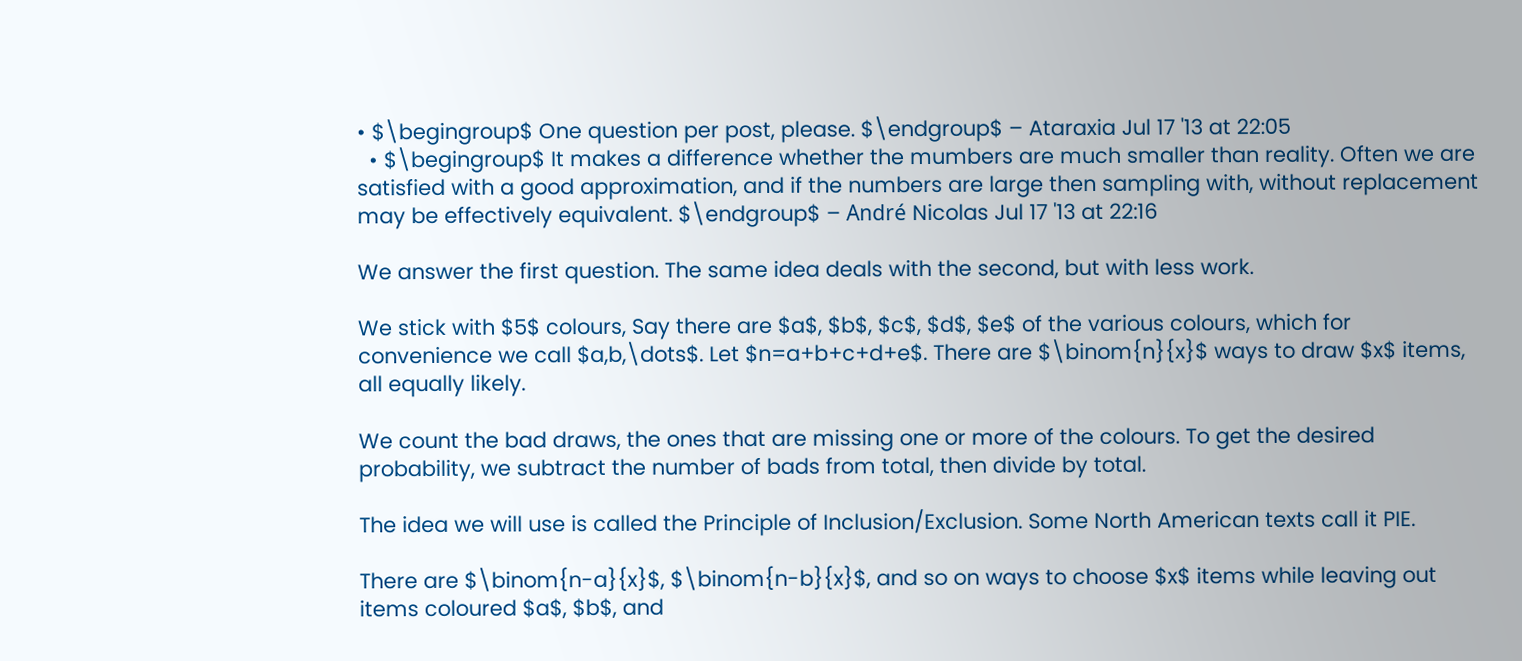• $\begingroup$ One question per post, please. $\endgroup$ – Ataraxia Jul 17 '13 at 22:05
  • $\begingroup$ It makes a difference whether the mumbers are much smaller than reality. Often we are satisfied with a good approximation, and if the numbers are large then sampling with, without replacement may be effectively equivalent. $\endgroup$ – André Nicolas Jul 17 '13 at 22:16

We answer the first question. The same idea deals with the second, but with less work.

We stick with $5$ colours, Say there are $a$, $b$, $c$, $d$, $e$ of the various colours, which for convenience we call $a,b,\dots$. Let $n=a+b+c+d+e$. There are $\binom{n}{x}$ ways to draw $x$ items, all equally likely.

We count the bad draws, the ones that are missing one or more of the colours. To get the desired probability, we subtract the number of bads from total, then divide by total.

The idea we will use is called the Principle of Inclusion/Exclusion. Some North American texts call it PIE.

There are $\binom{n-a}{x}$, $\binom{n-b}{x}$, and so on ways to choose $x$ items while leaving out items coloured $a$, $b$, and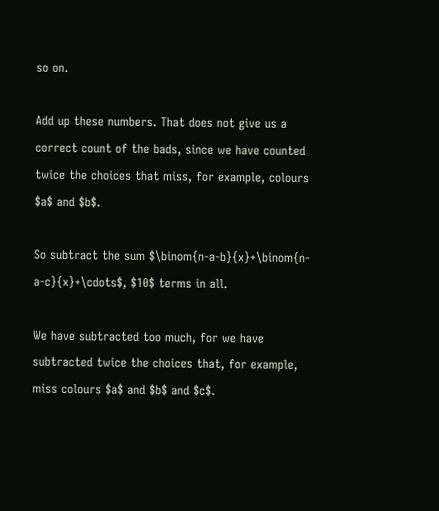so on.

Add up these numbers. That does not give us a correct count of the bads, since we have counted twice the choices that miss, for example, colours $a$ and $b$.

So subtract the sum $\binom{n-a-b}{x}+\binom{n-a-c}{x}+\cdots$, $10$ terms in all.

We have subtracted too much, for we have subtracted twice the choices that, for example, miss colours $a$ and $b$ and $c$.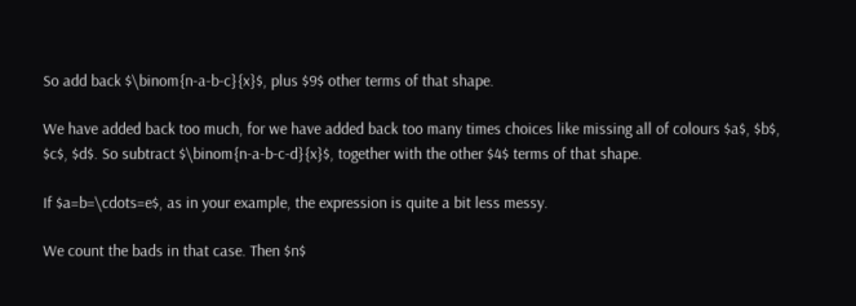So add back $\binom{n-a-b-c}{x}$, plus $9$ other terms of that shape.

We have added back too much, for we have added back too many times choices like missing all of colours $a$, $b$, $c$, $d$. So subtract $\binom{n-a-b-c-d}{x}$, together with the other $4$ terms of that shape.

If $a=b=\cdots=e$, as in your example, the expression is quite a bit less messy.

We count the bads in that case. Then $n$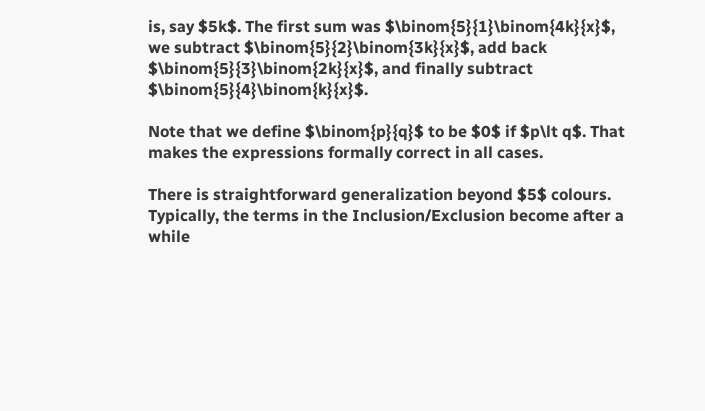is, say $5k$. The first sum was $\binom{5}{1}\binom{4k}{x}$, we subtract $\binom{5}{2}\binom{3k}{x}$, add back $\binom{5}{3}\binom{2k}{x}$, and finally subtract $\binom{5}{4}\binom{k}{x}$.

Note that we define $\binom{p}{q}$ to be $0$ if $p\lt q$. That makes the expressions formally correct in all cases.

There is straightforward generalization beyond $5$ colours. Typically, the terms in the Inclusion/Exclusion become after a while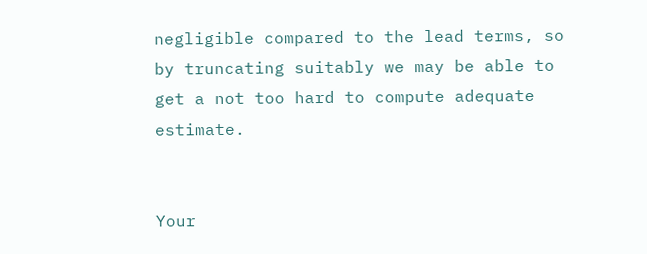negligible compared to the lead terms, so by truncating suitably we may be able to get a not too hard to compute adequate estimate.


Your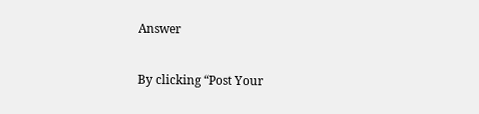Answer

By clicking “Post Your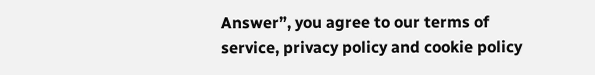Answer”, you agree to our terms of service, privacy policy and cookie policy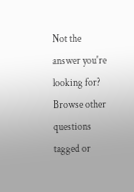Not the answer you're looking for? Browse other questions tagged or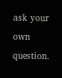ask your own question.